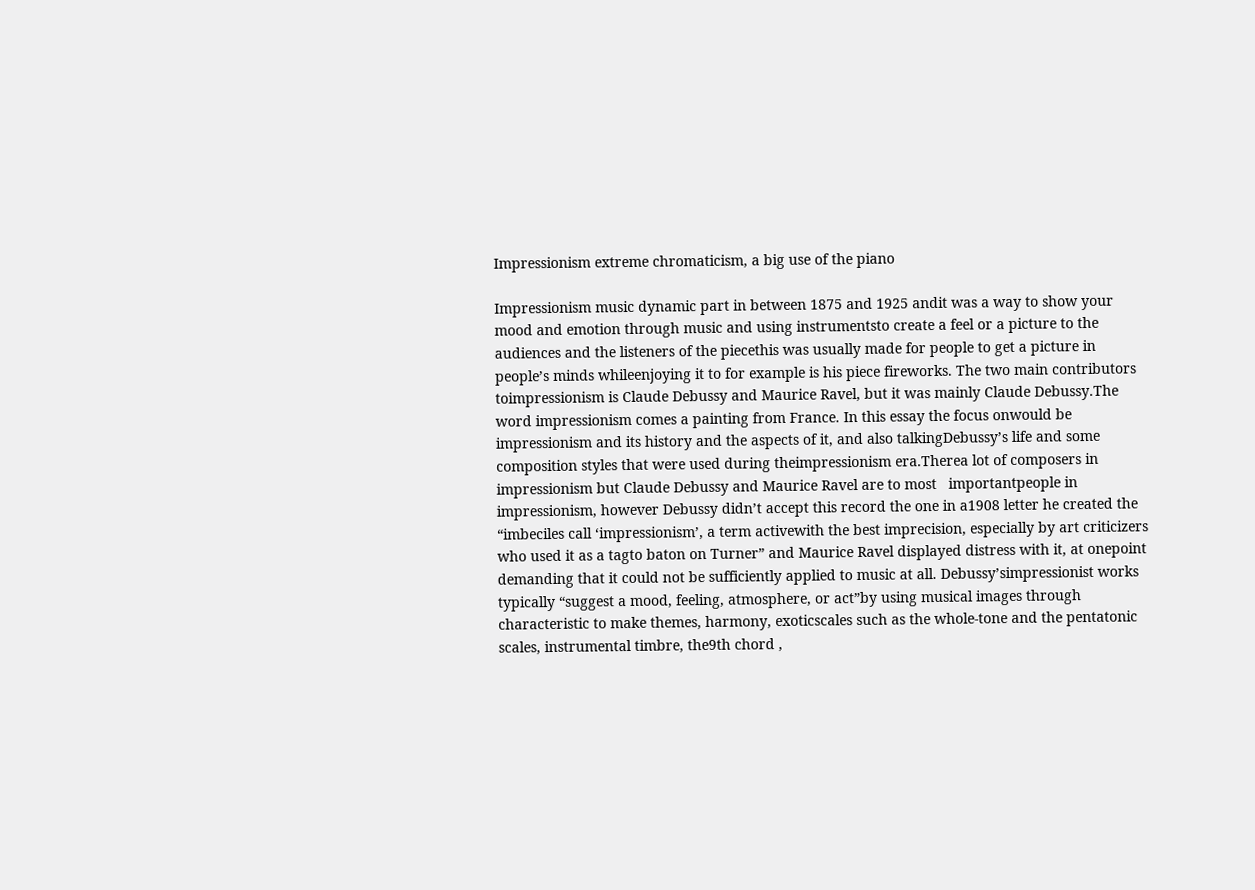Impressionism extreme chromaticism, a big use of the piano

Impressionism music dynamic part in between 1875 and 1925 andit was a way to show your mood and emotion through music and using instrumentsto create a feel or a picture to the audiences and the listeners of the piecethis was usually made for people to get a picture in people’s minds whileenjoying it to for example is his piece fireworks. The two main contributors toimpressionism is Claude Debussy and Maurice Ravel, but it was mainly Claude Debussy.The word impressionism comes a painting from France. In this essay the focus onwould be impressionism and its history and the aspects of it, and also talkingDebussy’s life and some composition styles that were used during theimpressionism era.Therea lot of composers in impressionism but Claude Debussy and Maurice Ravel are to most   importantpeople in impressionism, however Debussy didn’t accept this record the one in a1908 letter he created the “imbeciles call ‘impressionism’, a term activewith the best imprecision, especially by art criticizers who used it as a tagto baton on Turner” and Maurice Ravel displayed distress with it, at onepoint demanding that it could not be sufficiently applied to music at all. Debussy’simpressionist works typically “suggest a mood, feeling, atmosphere, or act”by using musical images through characteristic to make themes, harmony, exoticscales such as the whole-tone and the pentatonic scales, instrumental timbre, the9th chord ,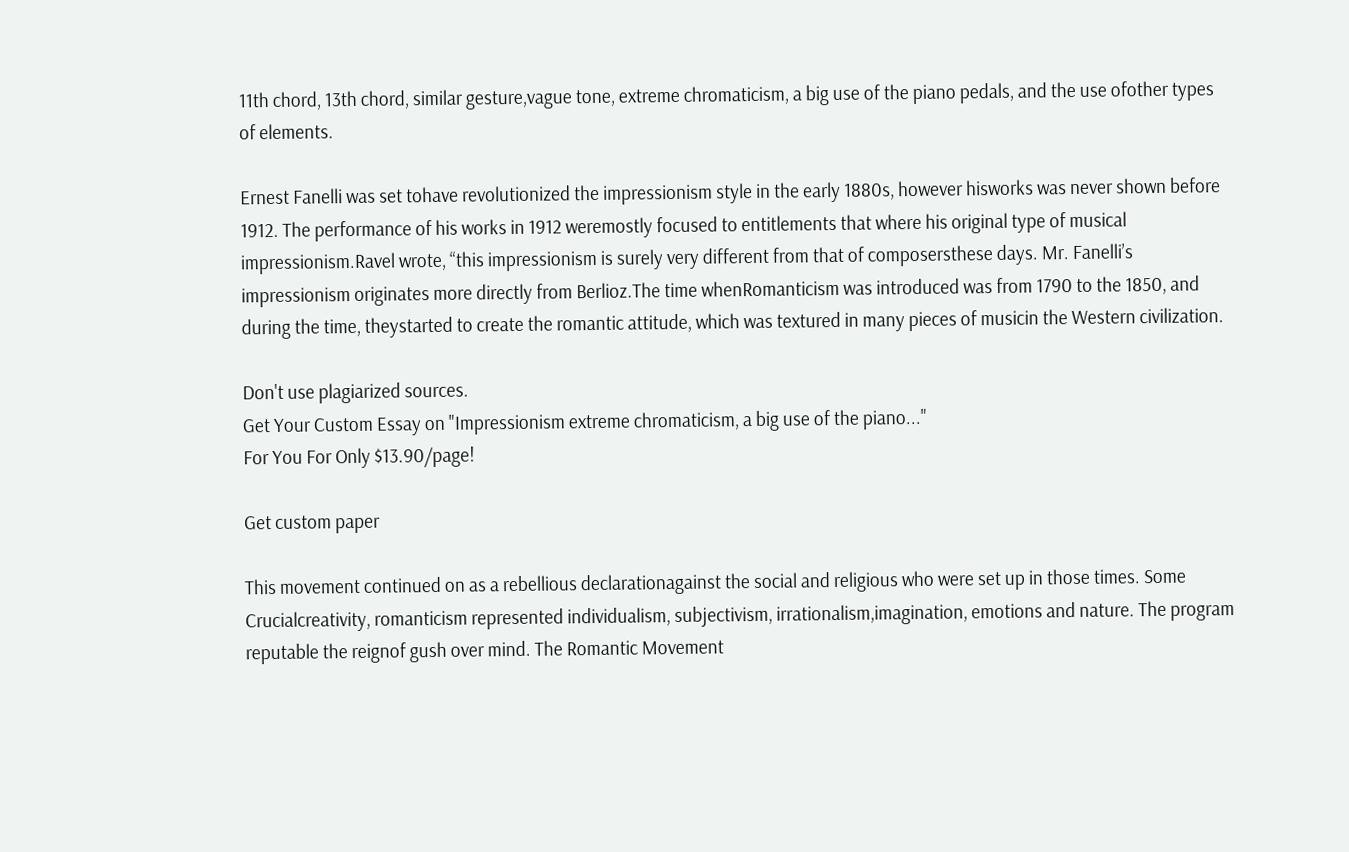11th chord, 13th chord, similar gesture,vague tone, extreme chromaticism, a big use of the piano pedals, and the use ofother types of elements.

Ernest Fanelli was set tohave revolutionized the impressionism style in the early 1880s, however hisworks was never shown before 1912. The performance of his works in 1912 weremostly focused to entitlements that where his original type of musical impressionism.Ravel wrote, “this impressionism is surely very different from that of composersthese days. Mr. Fanelli’s impressionism originates more directly from Berlioz.The time whenRomanticism was introduced was from 1790 to the 1850, and during the time, theystarted to create the romantic attitude, which was textured in many pieces of musicin the Western civilization.

Don't use plagiarized sources.
Get Your Custom Essay on "Impressionism extreme chromaticism, a big use of the piano..."
For You For Only $13.90/page!

Get custom paper

This movement continued on as a rebellious declarationagainst the social and religious who were set up in those times. Some Crucialcreativity, romanticism represented individualism, subjectivism, irrationalism,imagination, emotions and nature. The program reputable the reignof gush over mind. The Romantic Movement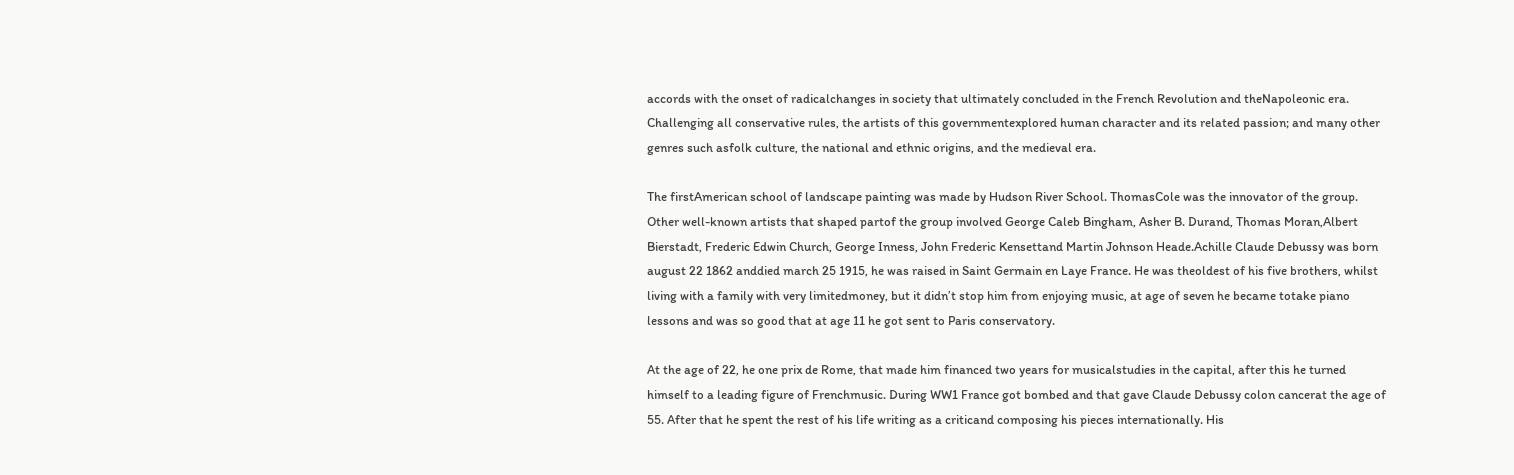accords with the onset of radicalchanges in society that ultimately concluded in the French Revolution and theNapoleonic era. Challenging all conservative rules, the artists of this governmentexplored human character and its related passion; and many other genres such asfolk culture, the national and ethnic origins, and the medieval era.

The firstAmerican school of landscape painting was made by Hudson River School. ThomasCole was the innovator of the group. Other well-known artists that shaped partof the group involved George Caleb Bingham, Asher B. Durand, Thomas Moran,Albert Bierstadt, Frederic Edwin Church, George Inness, John Frederic Kensettand Martin Johnson Heade.Achille Claude Debussy was born august 22 1862 anddied march 25 1915, he was raised in Saint Germain en Laye France. He was theoldest of his five brothers, whilst living with a family with very limitedmoney, but it didn’t stop him from enjoying music, at age of seven he became totake piano lessons and was so good that at age 11 he got sent to Paris conservatory.

At the age of 22, he one prix de Rome, that made him financed two years for musicalstudies in the capital, after this he turned himself to a leading figure of Frenchmusic. During WW1 France got bombed and that gave Claude Debussy colon cancerat the age of 55. After that he spent the rest of his life writing as a criticand composing his pieces internationally. His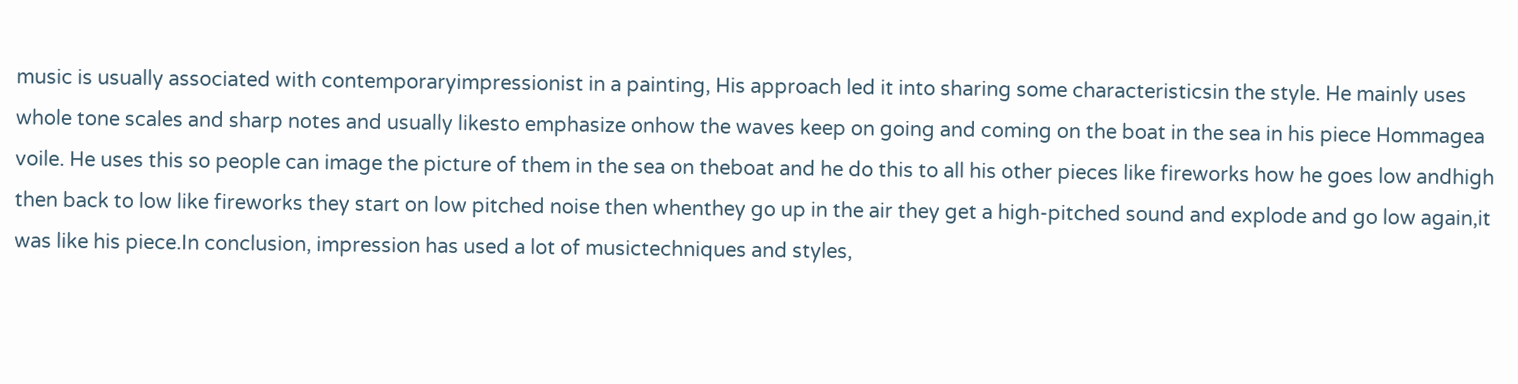music is usually associated with contemporaryimpressionist in a painting, His approach led it into sharing some characteristicsin the style. He mainly uses whole tone scales and sharp notes and usually likesto emphasize onhow the waves keep on going and coming on the boat in the sea in his piece Hommagea voile. He uses this so people can image the picture of them in the sea on theboat and he do this to all his other pieces like fireworks how he goes low andhigh then back to low like fireworks they start on low pitched noise then whenthey go up in the air they get a high-pitched sound and explode and go low again,it was like his piece.In conclusion, impression has used a lot of musictechniques and styles,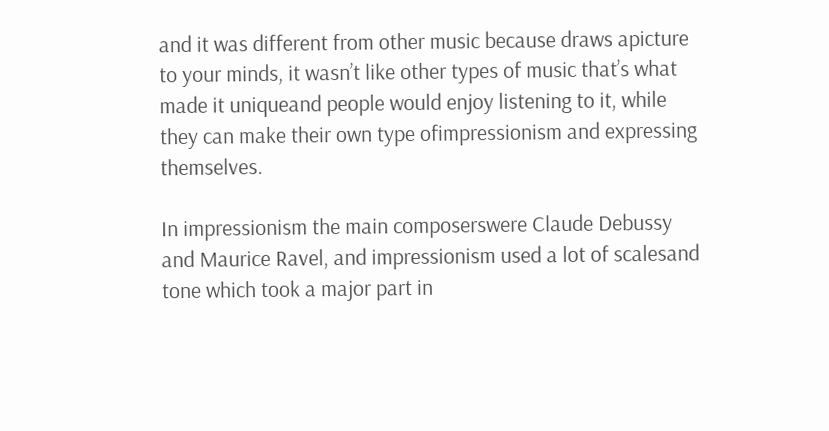and it was different from other music because draws apicture to your minds, it wasn’t like other types of music that’s what made it uniqueand people would enjoy listening to it, while they can make their own type ofimpressionism and expressing themselves.

In impressionism the main composerswere Claude Debussy and Maurice Ravel, and impressionism used a lot of scalesand tone which took a major part in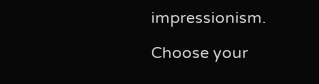impressionism.

Choose your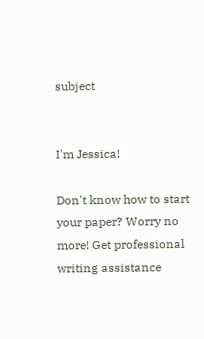subject


I'm Jessica!

Don't know how to start your paper? Worry no more! Get professional writing assistance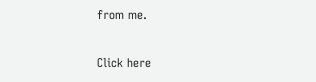from me.

Click here